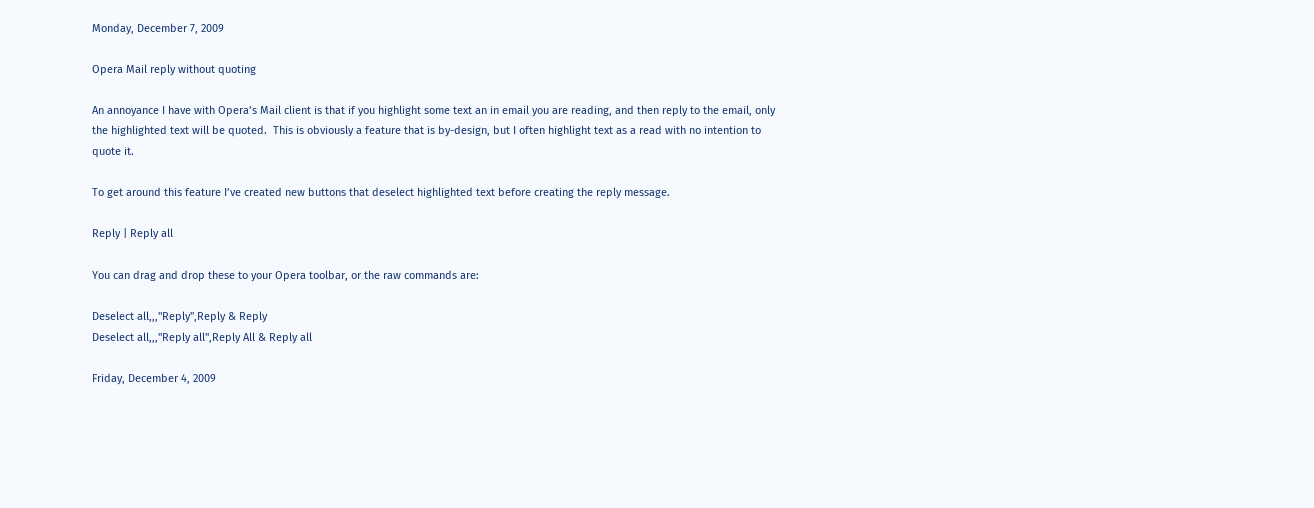Monday, December 7, 2009

Opera Mail reply without quoting

An annoyance I have with Opera’s Mail client is that if you highlight some text an in email you are reading, and then reply to the email, only the highlighted text will be quoted.  This is obviously a feature that is by-design, but I often highlight text as a read with no intention to quote it.

To get around this feature I’ve created new buttons that deselect highlighted text before creating the reply message.

Reply | Reply all

You can drag and drop these to your Opera toolbar, or the raw commands are:

Deselect all,,,"Reply",Reply & Reply
Deselect all,,,"Reply all",Reply All & Reply all

Friday, December 4, 2009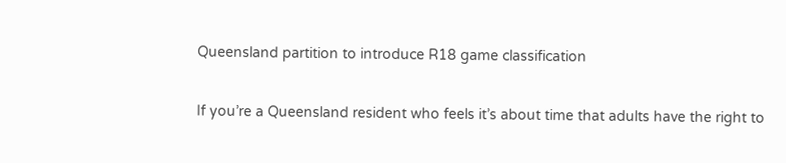Queensland partition to introduce R18 game classification

If you’re a Queensland resident who feels it’s about time that adults have the right to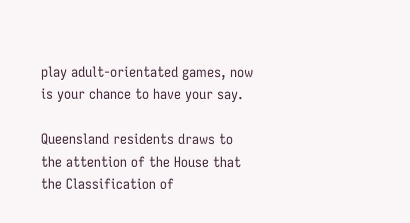play adult-orientated games, now is your chance to have your say.

Queensland residents draws to the attention of the House that the Classification of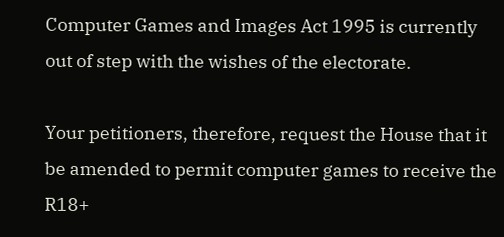Computer Games and Images Act 1995 is currently out of step with the wishes of the electorate.

Your petitioners, therefore, request the House that it be amended to permit computer games to receive the R18+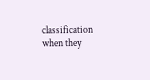classification when they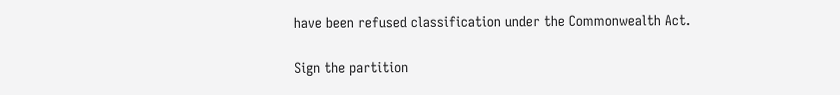have been refused classification under the Commonwealth Act.

Sign the partition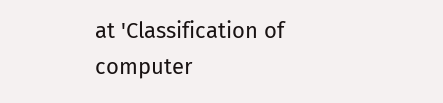at 'Classification of computer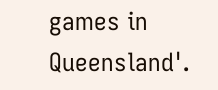games in Queensland'.